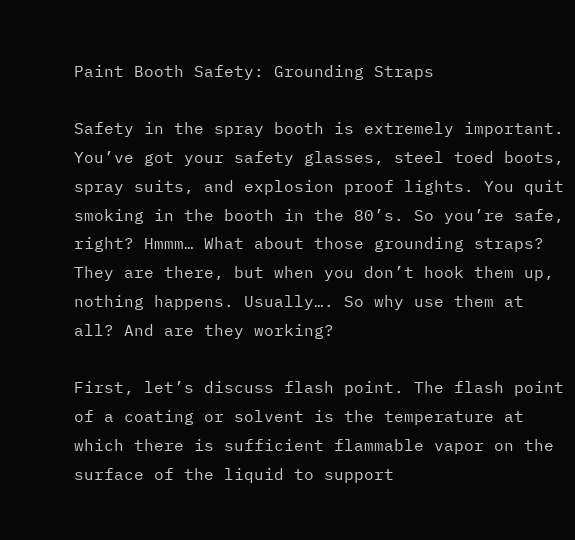Paint Booth Safety: Grounding Straps

Safety in the spray booth is extremely important. You’ve got your safety glasses, steel toed boots, spray suits, and explosion proof lights. You quit smoking in the booth in the 80’s. So you’re safe, right? Hmmm… What about those grounding straps? They are there, but when you don’t hook them up, nothing happens. Usually…. So why use them at all? And are they working?

First, let’s discuss flash point. The flash point of a coating or solvent is the temperature at which there is sufficient flammable vapor on the surface of the liquid to support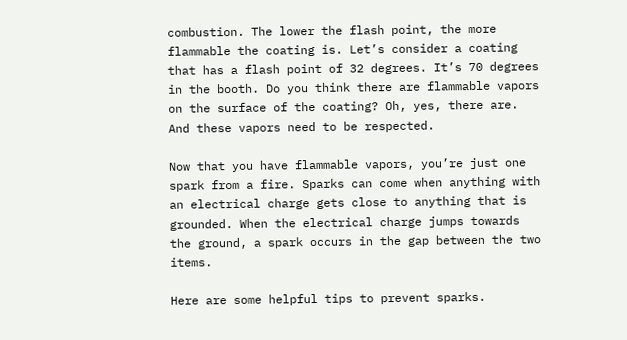combustion. The lower the flash point, the more flammable the coating is. Let’s consider a coating that has a flash point of 32 degrees. It’s 70 degrees in the booth. Do you think there are flammable vapors on the surface of the coating? Oh, yes, there are. And these vapors need to be respected.

Now that you have flammable vapors, you’re just one spark from a fire. Sparks can come when anything with an electrical charge gets close to anything that is grounded. When the electrical charge jumps towards the ground, a spark occurs in the gap between the two items.

Here are some helpful tips to prevent sparks.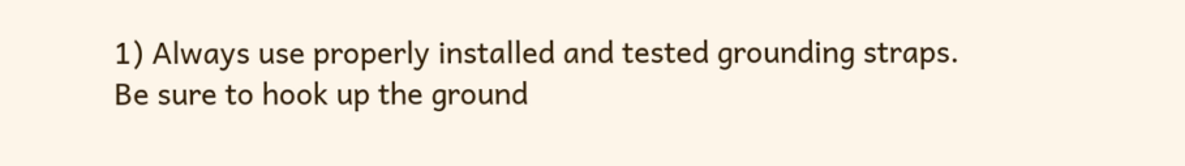1) Always use properly installed and tested grounding straps. Be sure to hook up the ground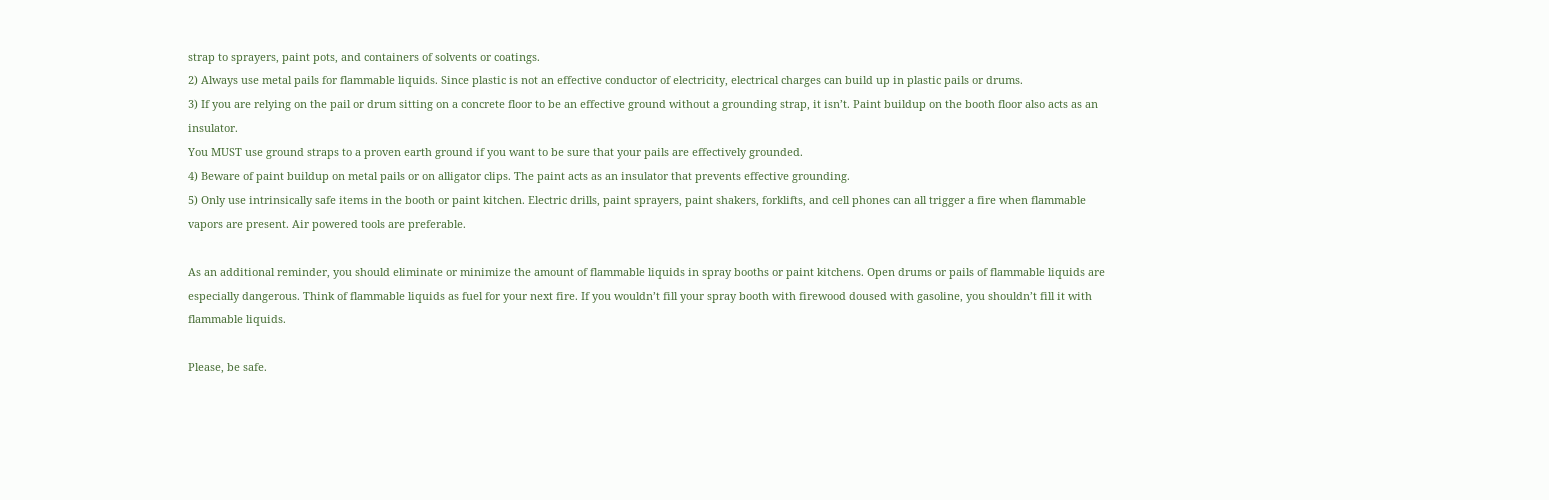strap to sprayers, paint pots, and containers of solvents or coatings.
2) Always use metal pails for flammable liquids. Since plastic is not an effective conductor of electricity, electrical charges can build up in plastic pails or drums.
3) If you are relying on the pail or drum sitting on a concrete floor to be an effective ground without a grounding strap, it isn’t. Paint buildup on the booth floor also acts as an insulator.
You MUST use ground straps to a proven earth ground if you want to be sure that your pails are effectively grounded.
4) Beware of paint buildup on metal pails or on alligator clips. The paint acts as an insulator that prevents effective grounding.
5) Only use intrinsically safe items in the booth or paint kitchen. Electric drills, paint sprayers, paint shakers, forklifts, and cell phones can all trigger a fire when flammable vapors are present. Air powered tools are preferable.

As an additional reminder, you should eliminate or minimize the amount of flammable liquids in spray booths or paint kitchens. Open drums or pails of flammable liquids are especially dangerous. Think of flammable liquids as fuel for your next fire. If you wouldn’t fill your spray booth with firewood doused with gasoline, you shouldn’t fill it with flammable liquids.

Please, be safe.